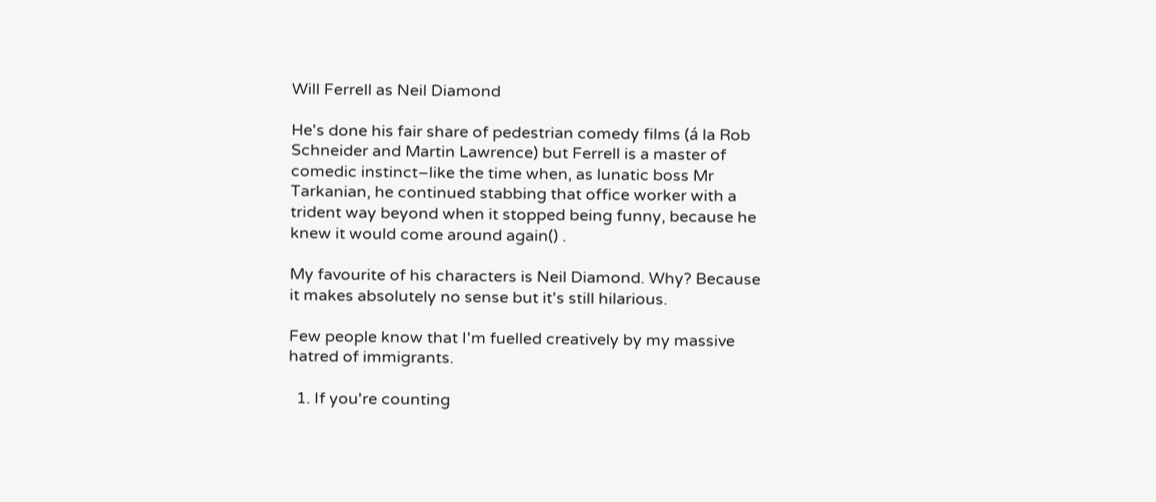Will Ferrell as Neil Diamond

He's done his fair share of pedestrian comedy films (á la Rob Schneider and Martin Lawrence) but Ferrell is a master of comedic instinct–like the time when, as lunatic boss Mr Tarkanian, he continued stabbing that office worker with a trident way beyond when it stopped being funny, because he knew it would come around again() .

My favourite of his characters is Neil Diamond. Why? Because it makes absolutely no sense but it's still hilarious.

Few people know that I'm fuelled creatively by my massive hatred of immigrants.

  1. If you're counting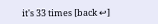it's 33 times [back ↩]